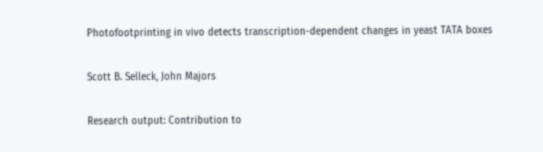Photofootprinting in vivo detects transcription-dependent changes in yeast TATA boxes

Scott B. Selleck, John Majors

Research output: Contribution to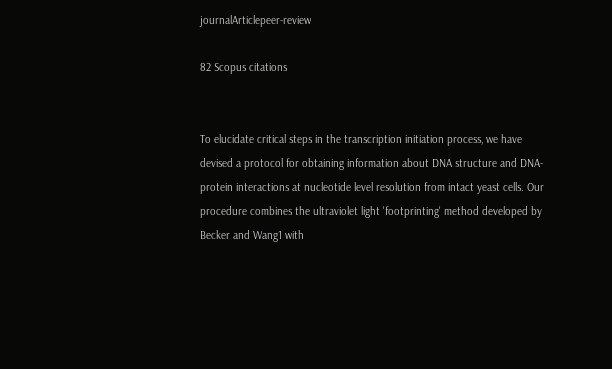journalArticlepeer-review

82 Scopus citations


To elucidate critical steps in the transcription initiation process, we have devised a protocol for obtaining information about DNA structure and DNA-protein interactions at nucleotide level resolution from intact yeast cells. Our procedure combines the ultraviolet light 'footprinting' method developed by Becker and Wang1 with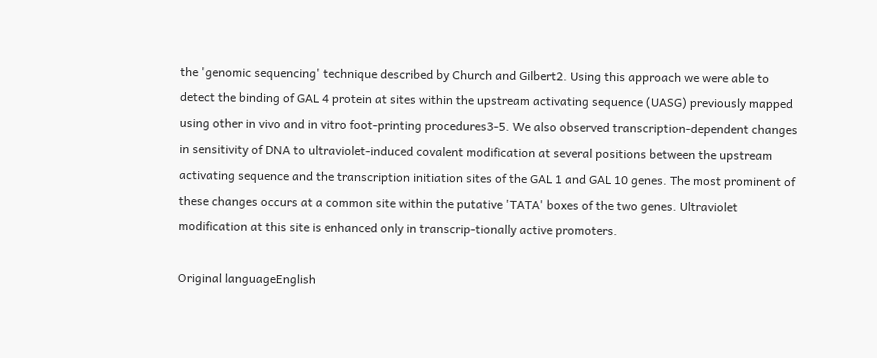the 'genomic sequencing' technique described by Church and Gilbert2. Using this approach we were able to detect the binding of GAL 4 protein at sites within the upstream activating sequence (UASG) previously mapped using other in vivo and in vitro foot-printing procedures3-5. We also observed transcription-dependent changes in sensitivity of DNA to ultraviolet-induced covalent modification at several positions between the upstream activating sequence and the transcription initiation sites of the GAL 1 and GAL 10 genes. The most prominent of these changes occurs at a common site within the putative 'TATA' boxes of the two genes. Ultraviolet modification at this site is enhanced only in transcrip-tionally active promoters.

Original languageEnglish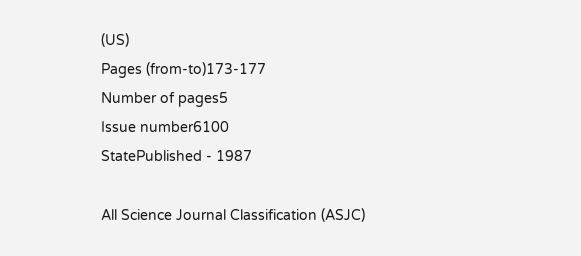(US)
Pages (from-to)173-177
Number of pages5
Issue number6100
StatePublished - 1987

All Science Journal Classification (ASJC)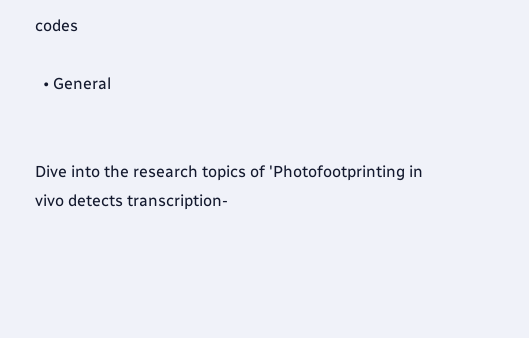codes

  • General


Dive into the research topics of 'Photofootprinting in vivo detects transcription-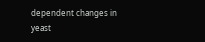dependent changes in yeast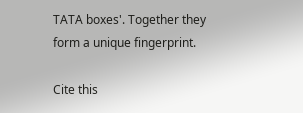TATA boxes'. Together they form a unique fingerprint.

Cite this